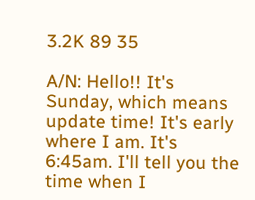3.2K 89 35

A/N: Hello!! It's Sunday, which means update time! It's early where I am. It's 6:45am. I'll tell you the time when I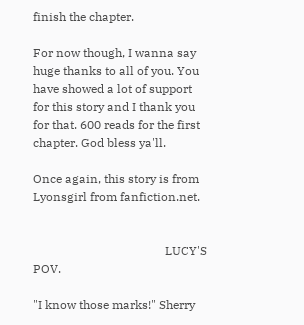finish the chapter.

For now though, I wanna say huge thanks to all of you. You have showed a lot of support for this story and I thank you for that. 600 reads for the first chapter. God bless ya'll.

Once again, this story is from Lyonsgirl from fanfiction.net.


                                            LUCY'S POV.

"I know those marks!" Sherry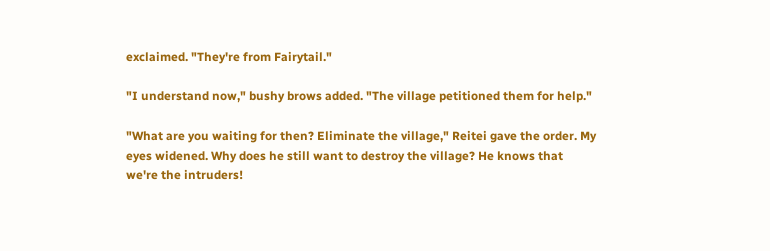exclaimed. "They're from Fairytail."

"I understand now," bushy brows added. "The village petitioned them for help."

"What are you waiting for then? Eliminate the village," Reitei gave the order. My eyes widened. Why does he still want to destroy the village? He knows that we're the intruders!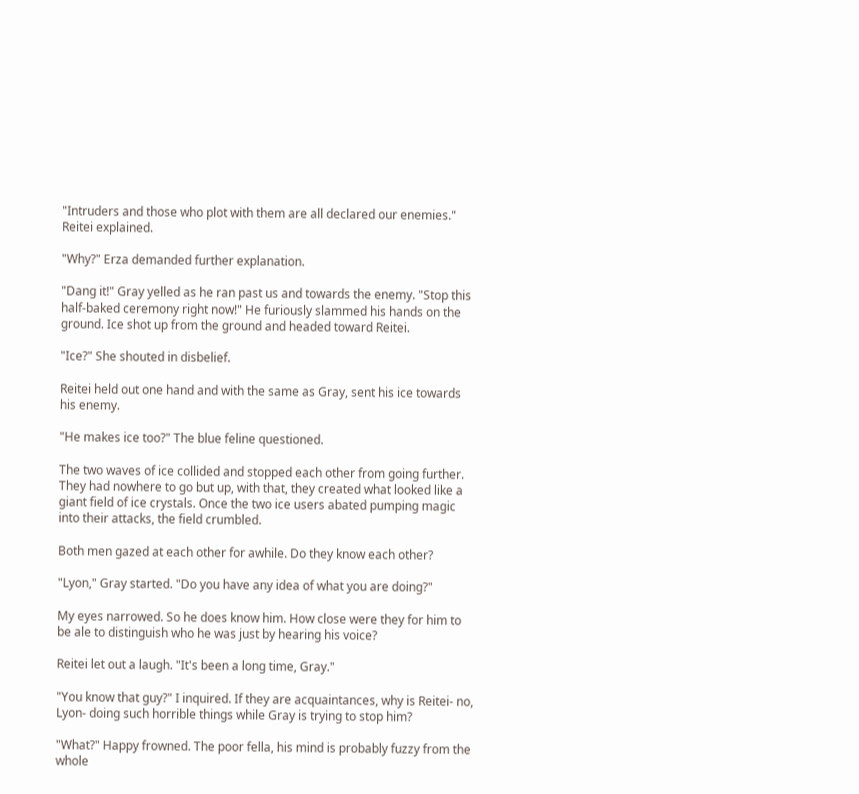"Intruders and those who plot with them are all declared our enemies." Reitei explained.

"Why?" Erza demanded further explanation.

"Dang it!" Gray yelled as he ran past us and towards the enemy. "Stop this half-baked ceremony right now!" He furiously slammed his hands on the ground. Ice shot up from the ground and headed toward Reitei.

"Ice?" She shouted in disbelief.

Reitei held out one hand and with the same as Gray, sent his ice towards his enemy.

"He makes ice too?" The blue feline questioned.

The two waves of ice collided and stopped each other from going further. They had nowhere to go but up, with that, they created what looked like a  giant field of ice crystals. Once the two ice users abated pumping magic into their attacks, the field crumbled.

Both men gazed at each other for awhile. Do they know each other?

"Lyon," Gray started. "Do you have any idea of what you are doing?"

My eyes narrowed. So he does know him. How close were they for him to be ale to distinguish who he was just by hearing his voice?

Reitei let out a laugh. "It's been a long time, Gray."

"You know that guy?" I inquired. If they are acquaintances, why is Reitei- no, Lyon- doing such horrible things while Gray is trying to stop him?

"What?" Happy frowned. The poor fella, his mind is probably fuzzy from the whole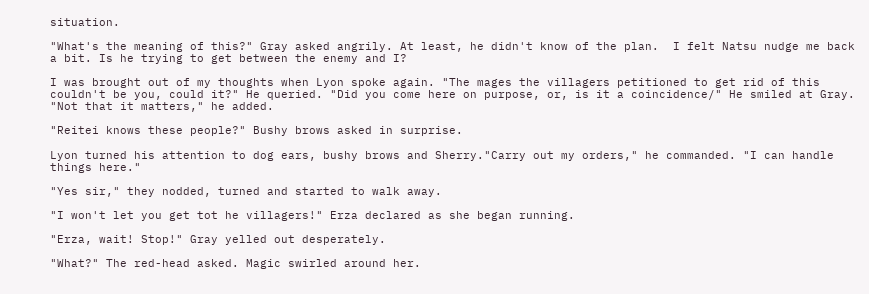situation.

"What's the meaning of this?" Gray asked angrily. At least, he didn't know of the plan.  I felt Natsu nudge me back a bit. Is he trying to get between the enemy and I?

I was brought out of my thoughts when Lyon spoke again. "The mages the villagers petitioned to get rid of this couldn't be you, could it?" He queried. "Did you come here on purpose, or, is it a coincidence/" He smiled at Gray. "Not that it matters," he added.

"Reitei knows these people?" Bushy brows asked in surprise.

Lyon turned his attention to dog ears, bushy brows and Sherry."Carry out my orders," he commanded. "I can handle things here."

"Yes sir," they nodded, turned and started to walk away.

"I won't let you get tot he villagers!" Erza declared as she began running.

"Erza, wait! Stop!" Gray yelled out desperately.

"What?" The red-head asked. Magic swirled around her.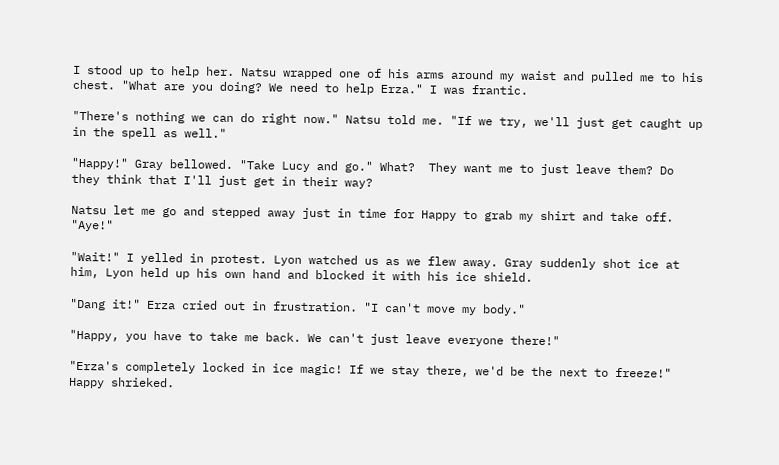I stood up to help her. Natsu wrapped one of his arms around my waist and pulled me to his chest. "What are you doing? We need to help Erza." I was frantic.

"There's nothing we can do right now." Natsu told me. "If we try, we'll just get caught up in the spell as well."

"Happy!" Gray bellowed. "Take Lucy and go." What?  They want me to just leave them? Do they think that I'll just get in their way?

Natsu let me go and stepped away just in time for Happy to grab my shirt and take off. "Aye!"

"Wait!" I yelled in protest. Lyon watched us as we flew away. Gray suddenly shot ice at him, Lyon held up his own hand and blocked it with his ice shield.

"Dang it!" Erza cried out in frustration. "I can't move my body."

"Happy, you have to take me back. We can't just leave everyone there!"

"Erza's completely locked in ice magic! If we stay there, we'd be the next to freeze!" Happy shrieked.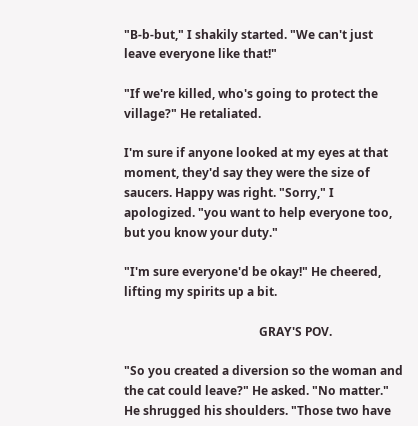"B-b-but," I shakily started. "We can't just  leave everyone like that!"

"If we're killed, who's going to protect the village?" He retaliated.

I'm sure if anyone looked at my eyes at that moment, they'd say they were the size of saucers. Happy was right. "Sorry," I apologized. "you want to help everyone too, but you know your duty."

"I'm sure everyone'd be okay!" He cheered, lifting my spirits up a bit.

                                             GRAY'S POV.

"So you created a diversion so the woman and the cat could leave?" He asked. "No matter." He shrugged his shoulders. "Those two have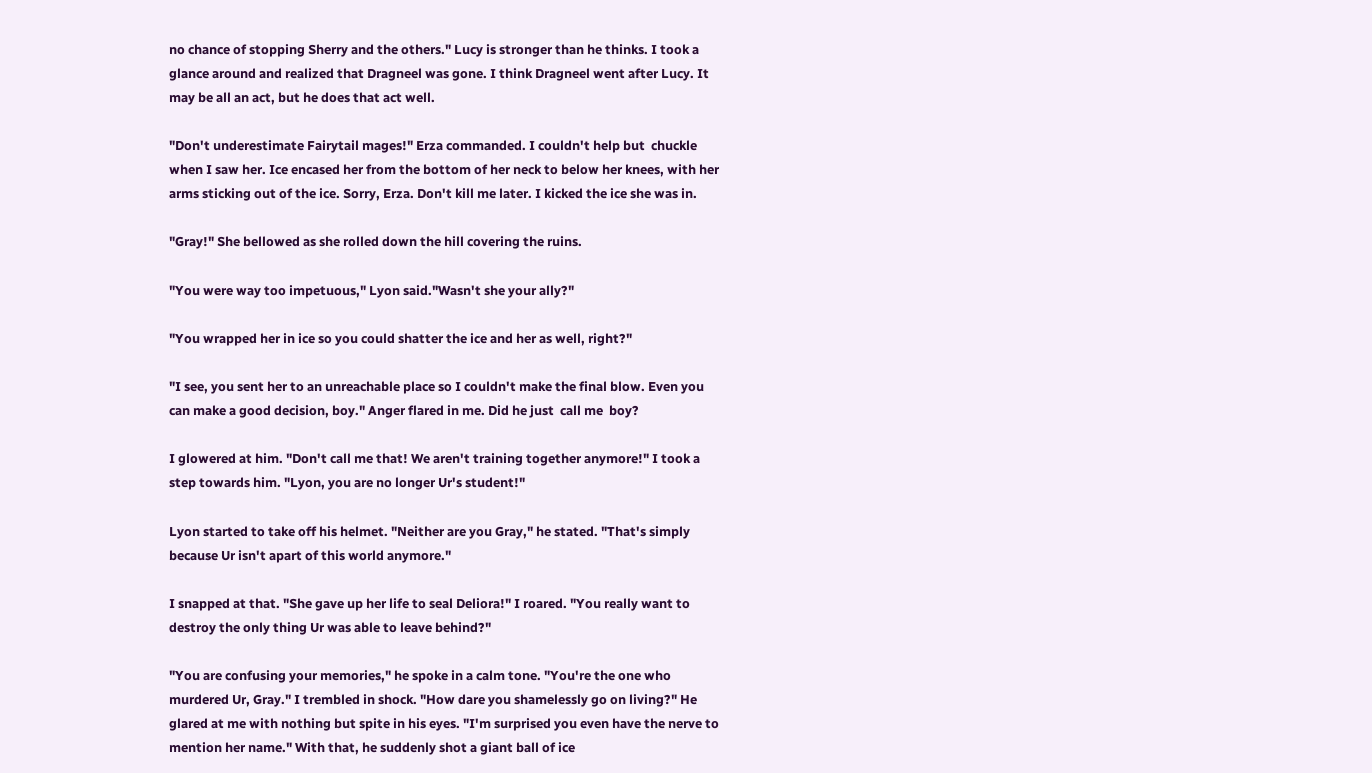no chance of stopping Sherry and the others." Lucy is stronger than he thinks. I took a glance around and realized that Dragneel was gone. I think Dragneel went after Lucy. It may be all an act, but he does that act well.

"Don't underestimate Fairytail mages!" Erza commanded. I couldn't help but  chuckle when I saw her. Ice encased her from the bottom of her neck to below her knees, with her arms sticking out of the ice. Sorry, Erza. Don't kill me later. I kicked the ice she was in.

"Gray!" She bellowed as she rolled down the hill covering the ruins.

"You were way too impetuous," Lyon said."Wasn't she your ally?"

"You wrapped her in ice so you could shatter the ice and her as well, right?"

"I see, you sent her to an unreachable place so I couldn't make the final blow. Even you can make a good decision, boy." Anger flared in me. Did he just  call me  boy?

I glowered at him. "Don't call me that! We aren't training together anymore!" I took a step towards him. "Lyon, you are no longer Ur's student!"

Lyon started to take off his helmet. "Neither are you Gray," he stated. "That's simply  because Ur isn't apart of this world anymore."

I snapped at that. "She gave up her life to seal Deliora!" I roared. "You really want to destroy the only thing Ur was able to leave behind?"

"You are confusing your memories," he spoke in a calm tone. "You're the one who murdered Ur, Gray." I trembled in shock. "How dare you shamelessly go on living?" He glared at me with nothing but spite in his eyes. "I'm surprised you even have the nerve to mention her name." With that, he suddenly shot a giant ball of ice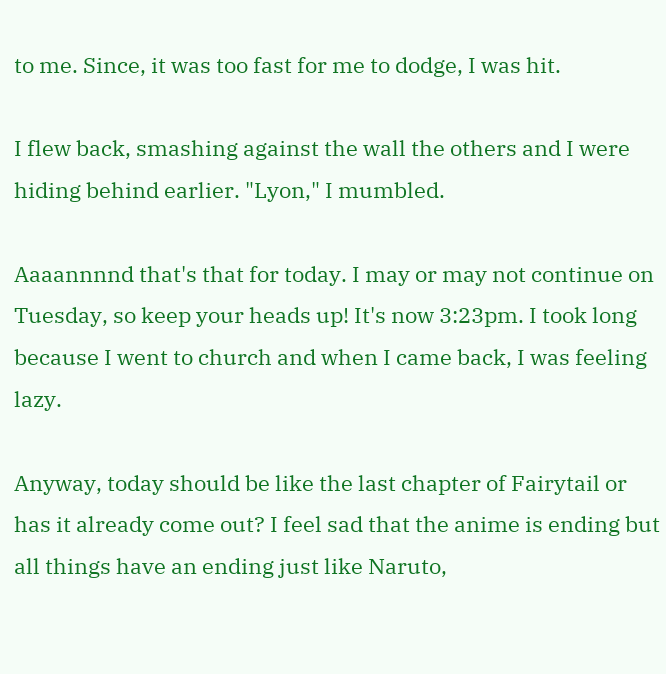to me. Since, it was too fast for me to dodge, I was hit.

I flew back, smashing against the wall the others and I were hiding behind earlier. "Lyon," I mumbled.

Aaaannnnd that's that for today. I may or may not continue on Tuesday, so keep your heads up! It's now 3:23pm. I took long because I went to church and when I came back, I was feeling lazy.

Anyway, today should be like the last chapter of Fairytail or has it already come out? I feel sad that the anime is ending but all things have an ending just like Naruto,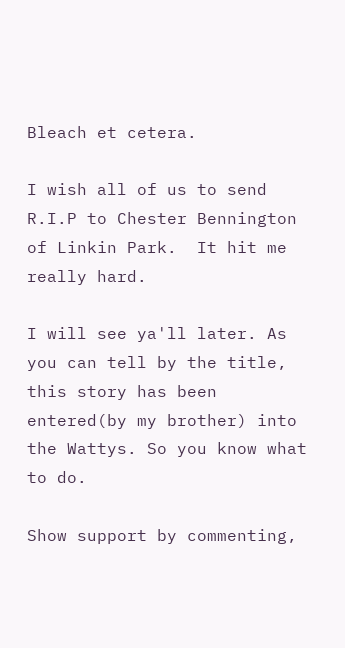Bleach et cetera.

I wish all of us to send R.I.P to Chester Bennington of Linkin Park.  It hit me really hard.

I will see ya'll later. As you can tell by the title, this story has been entered(by my brother) into the Wattys. So you know what to do.

Show support by commenting,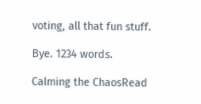voting, all that fun stuff.

Bye. 1234 words.

Calming the ChaosRead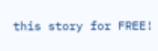this story for FREE!